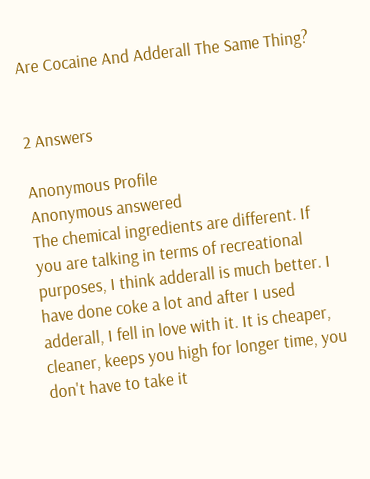Are Cocaine And Adderall The Same Thing?


2 Answers

Anonymous Profile
Anonymous answered
The chemical ingredients are different. If you are talking in terms of recreational purposes, I think adderall is much better. I have done coke a lot and after I used adderall, I fell in love with it. It is cheaper, cleaner, keeps you high for longer time, you don't have to take it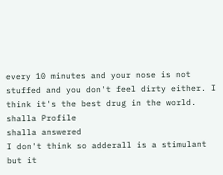every 10 minutes and your nose is not stuffed and you don't feel dirty either. I think it's the best drug in the world.
shalla Profile
shalla answered
I don't think so adderall is a stimulant but it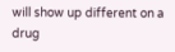will show up different on a drug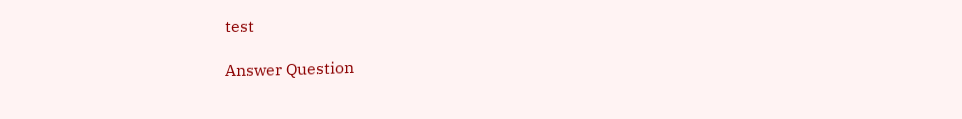test

Answer Question